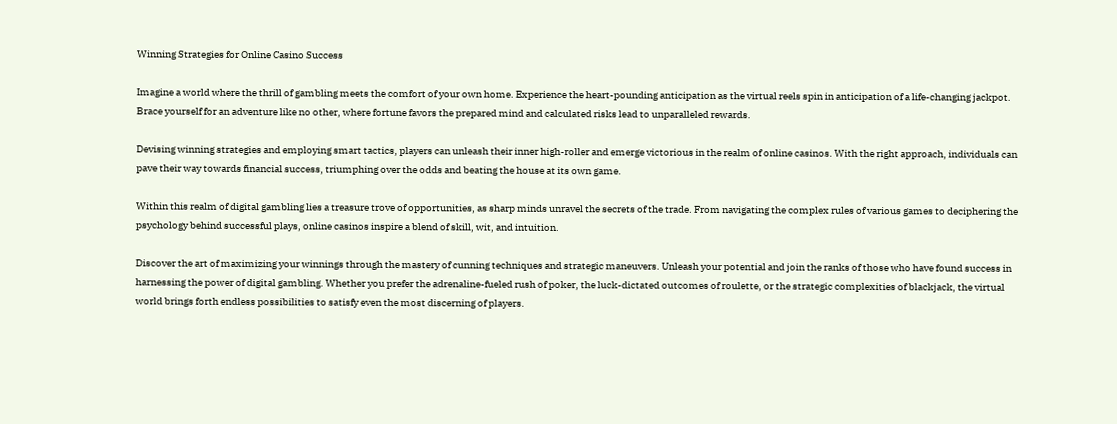Winning Strategies for Online Casino Success

Imagine a world where the thrill of gambling meets the comfort of your own home. Experience the heart-pounding anticipation as the virtual reels spin in anticipation of a life-changing jackpot. Brace yourself for an adventure like no other, where fortune favors the prepared mind and calculated risks lead to unparalleled rewards.

Devising winning strategies and employing smart tactics, players can unleash their inner high-roller and emerge victorious in the realm of online casinos. With the right approach, individuals can pave their way towards financial success, triumphing over the odds and beating the house at its own game.

Within this realm of digital gambling lies a treasure trove of opportunities, as sharp minds unravel the secrets of the trade. From navigating the complex rules of various games to deciphering the psychology behind successful plays, online casinos inspire a blend of skill, wit, and intuition.

Discover the art of maximizing your winnings through the mastery of cunning techniques and strategic maneuvers. Unleash your potential and join the ranks of those who have found success in harnessing the power of digital gambling. Whether you prefer the adrenaline-fueled rush of poker, the luck-dictated outcomes of roulette, or the strategic complexities of blackjack, the virtual world brings forth endless possibilities to satisfy even the most discerning of players.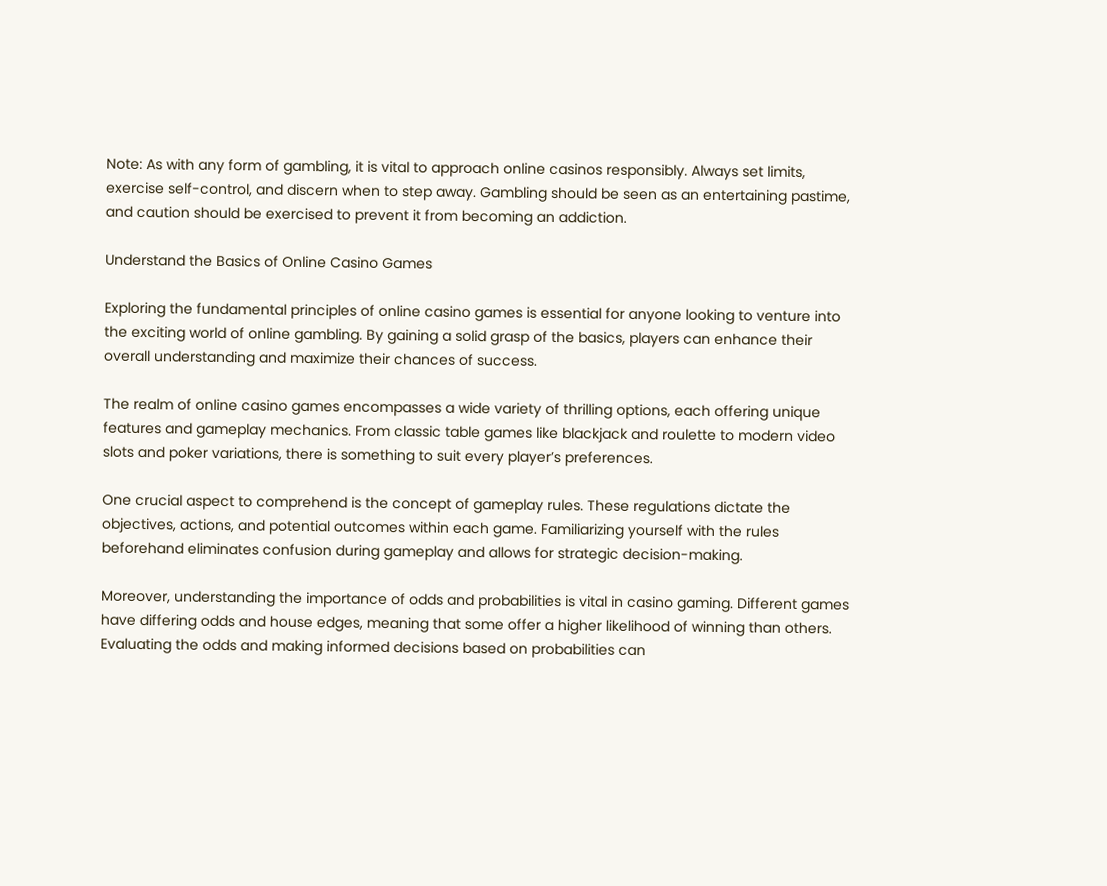Note: As with any form of gambling, it is vital to approach online casinos responsibly. Always set limits, exercise self-control, and discern when to step away. Gambling should be seen as an entertaining pastime, and caution should be exercised to prevent it from becoming an addiction.

Understand the Basics of Online Casino Games

Exploring the fundamental principles of online casino games is essential for anyone looking to venture into the exciting world of online gambling. By gaining a solid grasp of the basics, players can enhance their overall understanding and maximize their chances of success.

The realm of online casino games encompasses a wide variety of thrilling options, each offering unique features and gameplay mechanics. From classic table games like blackjack and roulette to modern video slots and poker variations, there is something to suit every player’s preferences.

One crucial aspect to comprehend is the concept of gameplay rules. These regulations dictate the objectives, actions, and potential outcomes within each game. Familiarizing yourself with the rules beforehand eliminates confusion during gameplay and allows for strategic decision-making.

Moreover, understanding the importance of odds and probabilities is vital in casino gaming. Different games have differing odds and house edges, meaning that some offer a higher likelihood of winning than others. Evaluating the odds and making informed decisions based on probabilities can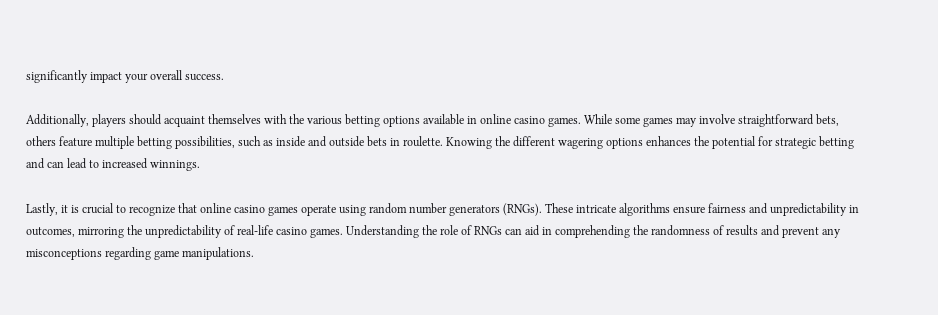significantly impact your overall success.

Additionally, players should acquaint themselves with the various betting options available in online casino games. While some games may involve straightforward bets, others feature multiple betting possibilities, such as inside and outside bets in roulette. Knowing the different wagering options enhances the potential for strategic betting and can lead to increased winnings.

Lastly, it is crucial to recognize that online casino games operate using random number generators (RNGs). These intricate algorithms ensure fairness and unpredictability in outcomes, mirroring the unpredictability of real-life casino games. Understanding the role of RNGs can aid in comprehending the randomness of results and prevent any misconceptions regarding game manipulations.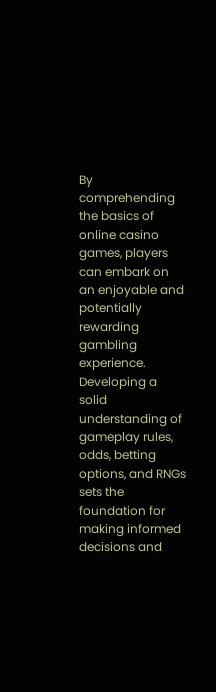By comprehending the basics of online casino games, players can embark on an enjoyable and potentially rewarding gambling experience. Developing a solid understanding of gameplay rules, odds, betting options, and RNGs sets the foundation for making informed decisions and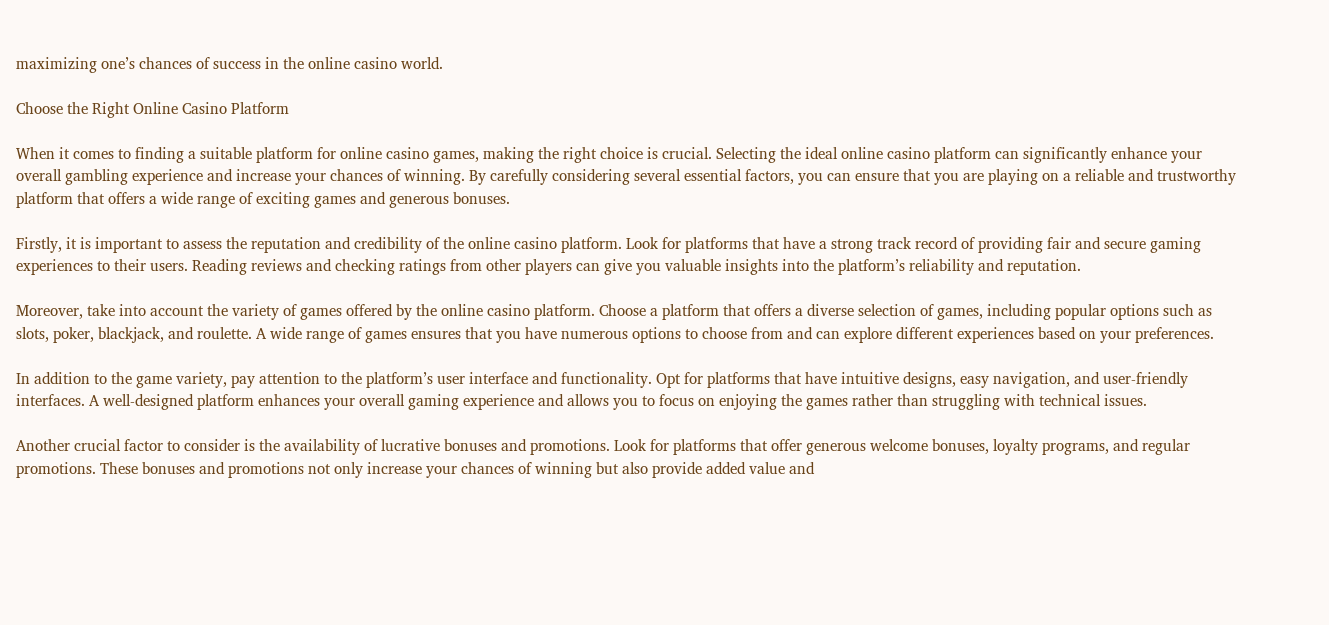maximizing one’s chances of success in the online casino world.

Choose the Right Online Casino Platform

When it comes to finding a suitable platform for online casino games, making the right choice is crucial. Selecting the ideal online casino platform can significantly enhance your overall gambling experience and increase your chances of winning. By carefully considering several essential factors, you can ensure that you are playing on a reliable and trustworthy platform that offers a wide range of exciting games and generous bonuses.

Firstly, it is important to assess the reputation and credibility of the online casino platform. Look for platforms that have a strong track record of providing fair and secure gaming experiences to their users. Reading reviews and checking ratings from other players can give you valuable insights into the platform’s reliability and reputation.

Moreover, take into account the variety of games offered by the online casino platform. Choose a platform that offers a diverse selection of games, including popular options such as slots, poker, blackjack, and roulette. A wide range of games ensures that you have numerous options to choose from and can explore different experiences based on your preferences.

In addition to the game variety, pay attention to the platform’s user interface and functionality. Opt for platforms that have intuitive designs, easy navigation, and user-friendly interfaces. A well-designed platform enhances your overall gaming experience and allows you to focus on enjoying the games rather than struggling with technical issues.

Another crucial factor to consider is the availability of lucrative bonuses and promotions. Look for platforms that offer generous welcome bonuses, loyalty programs, and regular promotions. These bonuses and promotions not only increase your chances of winning but also provide added value and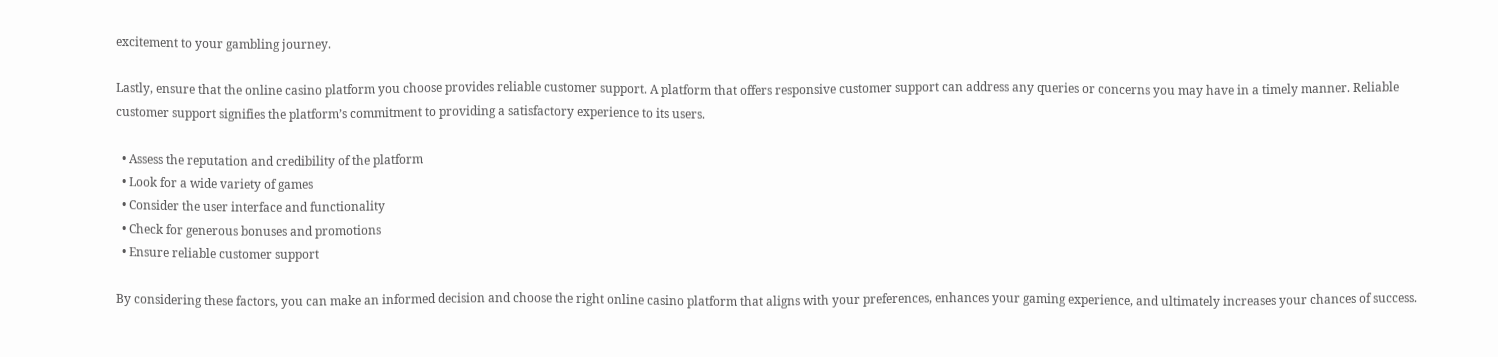excitement to your gambling journey.

Lastly, ensure that the online casino platform you choose provides reliable customer support. A platform that offers responsive customer support can address any queries or concerns you may have in a timely manner. Reliable customer support signifies the platform’s commitment to providing a satisfactory experience to its users.

  • Assess the reputation and credibility of the platform
  • Look for a wide variety of games
  • Consider the user interface and functionality
  • Check for generous bonuses and promotions
  • Ensure reliable customer support

By considering these factors, you can make an informed decision and choose the right online casino platform that aligns with your preferences, enhances your gaming experience, and ultimately increases your chances of success.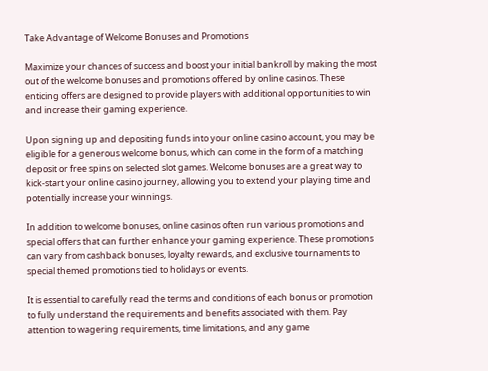Take Advantage of Welcome Bonuses and Promotions

Maximize your chances of success and boost your initial bankroll by making the most out of the welcome bonuses and promotions offered by online casinos. These enticing offers are designed to provide players with additional opportunities to win and increase their gaming experience.

Upon signing up and depositing funds into your online casino account, you may be eligible for a generous welcome bonus, which can come in the form of a matching deposit or free spins on selected slot games. Welcome bonuses are a great way to kick-start your online casino journey, allowing you to extend your playing time and potentially increase your winnings.

In addition to welcome bonuses, online casinos often run various promotions and special offers that can further enhance your gaming experience. These promotions can vary from cashback bonuses, loyalty rewards, and exclusive tournaments to special themed promotions tied to holidays or events.

It is essential to carefully read the terms and conditions of each bonus or promotion to fully understand the requirements and benefits associated with them. Pay attention to wagering requirements, time limitations, and any game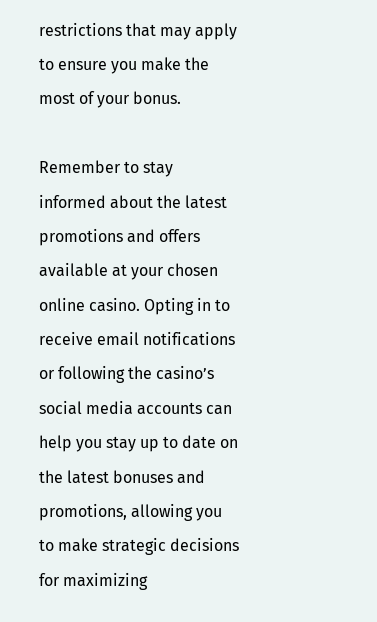restrictions that may apply to ensure you make the most of your bonus.

Remember to stay informed about the latest promotions and offers available at your chosen online casino. Opting in to receive email notifications or following the casino’s social media accounts can help you stay up to date on the latest bonuses and promotions, allowing you to make strategic decisions for maximizing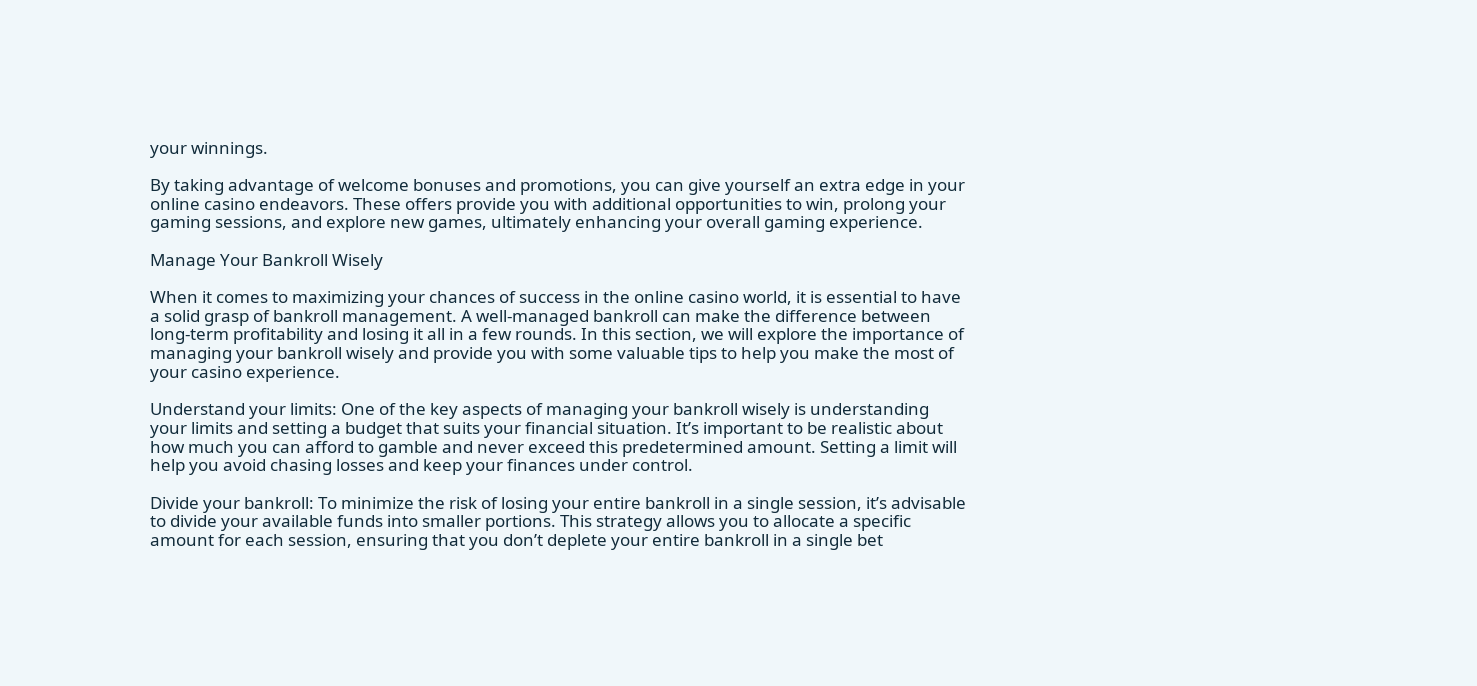your winnings.

By taking advantage of welcome bonuses and promotions, you can give yourself an extra edge in your online casino endeavors. These offers provide you with additional opportunities to win, prolong your gaming sessions, and explore new games, ultimately enhancing your overall gaming experience.

Manage Your Bankroll Wisely

When it comes to maximizing your chances of success in the online casino world, it is essential to have a solid grasp of bankroll management. A well-managed bankroll can make the difference between long-term profitability and losing it all in a few rounds. In this section, we will explore the importance of managing your bankroll wisely and provide you with some valuable tips to help you make the most of your casino experience.

Understand your limits: One of the key aspects of managing your bankroll wisely is understanding your limits and setting a budget that suits your financial situation. It’s important to be realistic about how much you can afford to gamble and never exceed this predetermined amount. Setting a limit will help you avoid chasing losses and keep your finances under control.

Divide your bankroll: To minimize the risk of losing your entire bankroll in a single session, it’s advisable to divide your available funds into smaller portions. This strategy allows you to allocate a specific amount for each session, ensuring that you don’t deplete your entire bankroll in a single bet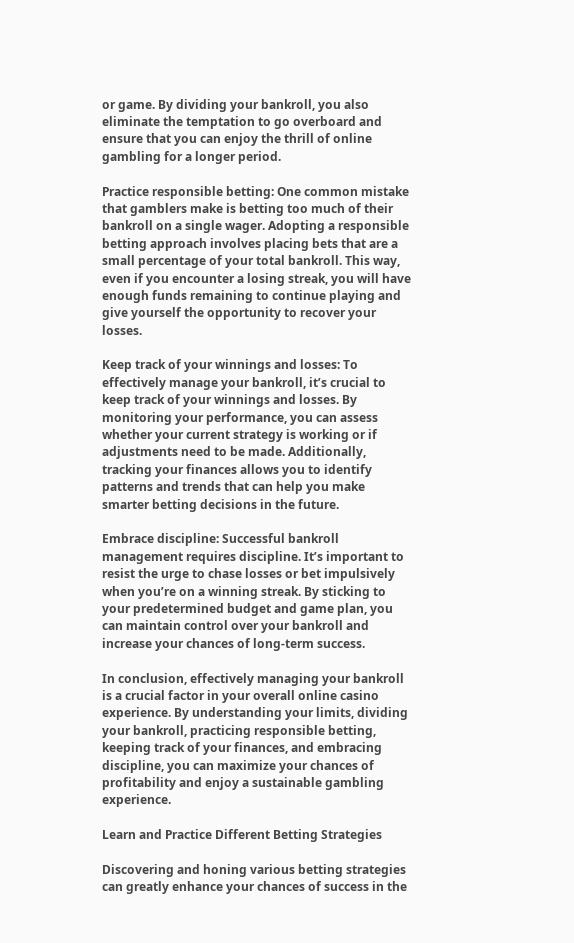or game. By dividing your bankroll, you also eliminate the temptation to go overboard and ensure that you can enjoy the thrill of online gambling for a longer period.

Practice responsible betting: One common mistake that gamblers make is betting too much of their bankroll on a single wager. Adopting a responsible betting approach involves placing bets that are a small percentage of your total bankroll. This way, even if you encounter a losing streak, you will have enough funds remaining to continue playing and give yourself the opportunity to recover your losses.

Keep track of your winnings and losses: To effectively manage your bankroll, it’s crucial to keep track of your winnings and losses. By monitoring your performance, you can assess whether your current strategy is working or if adjustments need to be made. Additionally, tracking your finances allows you to identify patterns and trends that can help you make smarter betting decisions in the future.

Embrace discipline: Successful bankroll management requires discipline. It’s important to resist the urge to chase losses or bet impulsively when you’re on a winning streak. By sticking to your predetermined budget and game plan, you can maintain control over your bankroll and increase your chances of long-term success.

In conclusion, effectively managing your bankroll is a crucial factor in your overall online casino experience. By understanding your limits, dividing your bankroll, practicing responsible betting, keeping track of your finances, and embracing discipline, you can maximize your chances of profitability and enjoy a sustainable gambling experience.

Learn and Practice Different Betting Strategies

Discovering and honing various betting strategies can greatly enhance your chances of success in the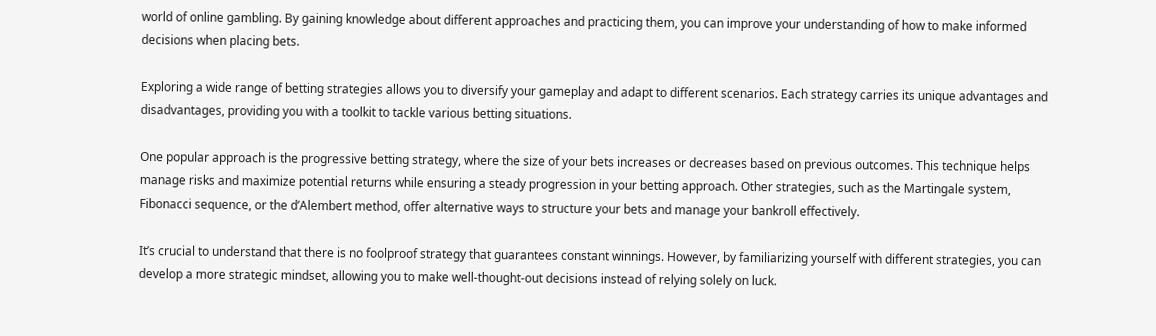world of online gambling. By gaining knowledge about different approaches and practicing them, you can improve your understanding of how to make informed decisions when placing bets.

Exploring a wide range of betting strategies allows you to diversify your gameplay and adapt to different scenarios. Each strategy carries its unique advantages and disadvantages, providing you with a toolkit to tackle various betting situations.

One popular approach is the progressive betting strategy, where the size of your bets increases or decreases based on previous outcomes. This technique helps manage risks and maximize potential returns while ensuring a steady progression in your betting approach. Other strategies, such as the Martingale system, Fibonacci sequence, or the d’Alembert method, offer alternative ways to structure your bets and manage your bankroll effectively.

It’s crucial to understand that there is no foolproof strategy that guarantees constant winnings. However, by familiarizing yourself with different strategies, you can develop a more strategic mindset, allowing you to make well-thought-out decisions instead of relying solely on luck.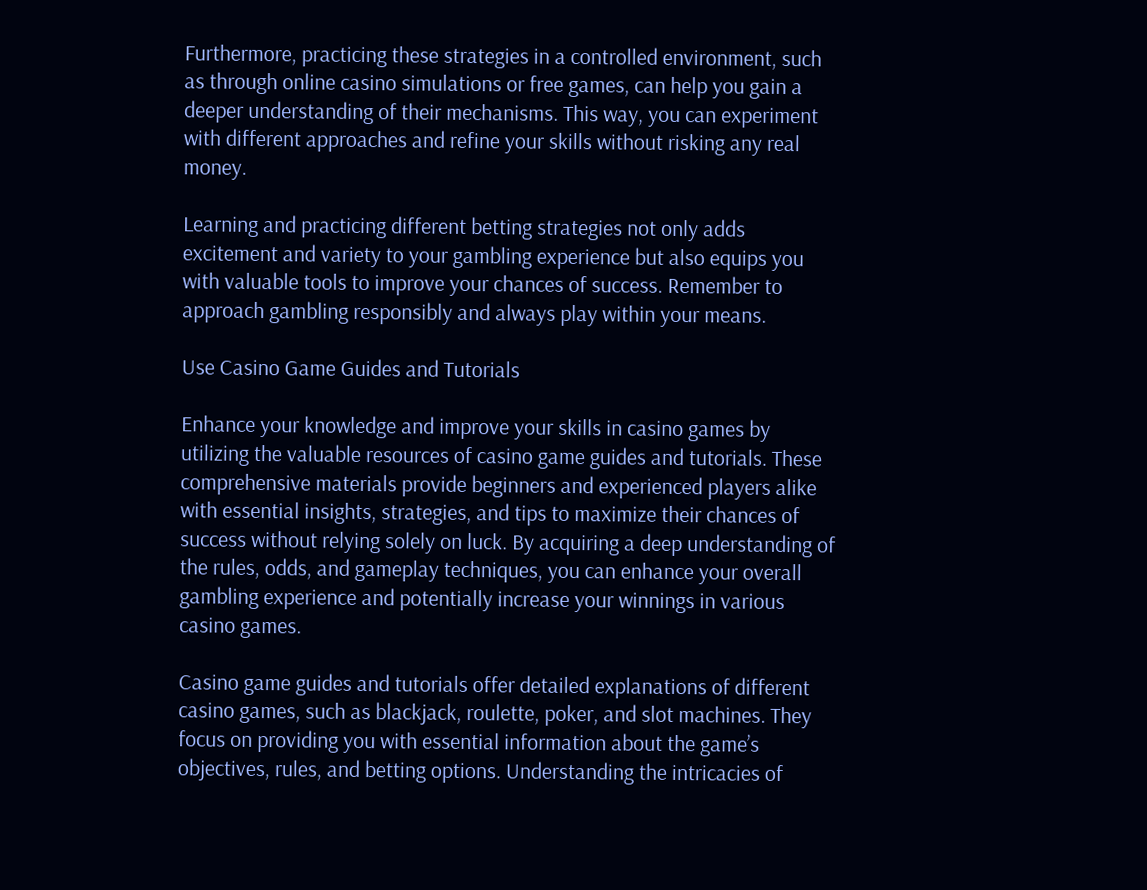Furthermore, practicing these strategies in a controlled environment, such as through online casino simulations or free games, can help you gain a deeper understanding of their mechanisms. This way, you can experiment with different approaches and refine your skills without risking any real money.

Learning and practicing different betting strategies not only adds excitement and variety to your gambling experience but also equips you with valuable tools to improve your chances of success. Remember to approach gambling responsibly and always play within your means.

Use Casino Game Guides and Tutorials

Enhance your knowledge and improve your skills in casino games by utilizing the valuable resources of casino game guides and tutorials. These comprehensive materials provide beginners and experienced players alike with essential insights, strategies, and tips to maximize their chances of success without relying solely on luck. By acquiring a deep understanding of the rules, odds, and gameplay techniques, you can enhance your overall gambling experience and potentially increase your winnings in various casino games.

Casino game guides and tutorials offer detailed explanations of different casino games, such as blackjack, roulette, poker, and slot machines. They focus on providing you with essential information about the game’s objectives, rules, and betting options. Understanding the intricacies of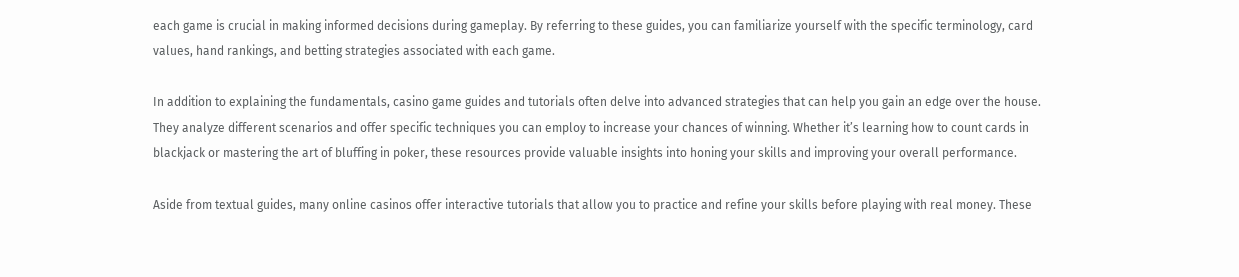each game is crucial in making informed decisions during gameplay. By referring to these guides, you can familiarize yourself with the specific terminology, card values, hand rankings, and betting strategies associated with each game.

In addition to explaining the fundamentals, casino game guides and tutorials often delve into advanced strategies that can help you gain an edge over the house. They analyze different scenarios and offer specific techniques you can employ to increase your chances of winning. Whether it’s learning how to count cards in blackjack or mastering the art of bluffing in poker, these resources provide valuable insights into honing your skills and improving your overall performance.

Aside from textual guides, many online casinos offer interactive tutorials that allow you to practice and refine your skills before playing with real money. These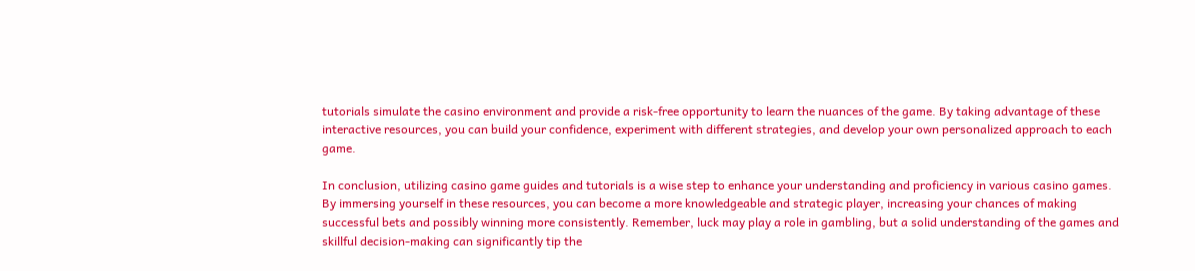tutorials simulate the casino environment and provide a risk-free opportunity to learn the nuances of the game. By taking advantage of these interactive resources, you can build your confidence, experiment with different strategies, and develop your own personalized approach to each game.

In conclusion, utilizing casino game guides and tutorials is a wise step to enhance your understanding and proficiency in various casino games. By immersing yourself in these resources, you can become a more knowledgeable and strategic player, increasing your chances of making successful bets and possibly winning more consistently. Remember, luck may play a role in gambling, but a solid understanding of the games and skillful decision-making can significantly tip the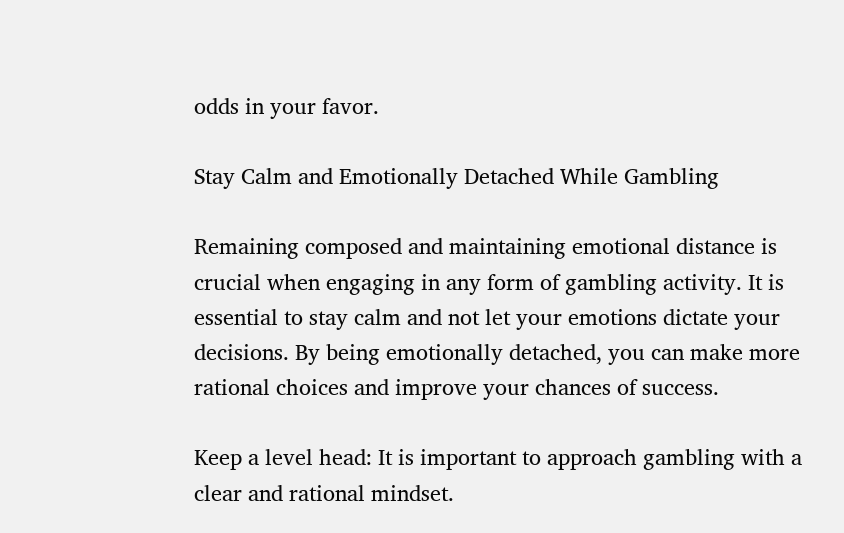odds in your favor.

Stay Calm and Emotionally Detached While Gambling

Remaining composed and maintaining emotional distance is crucial when engaging in any form of gambling activity. It is essential to stay calm and not let your emotions dictate your decisions. By being emotionally detached, you can make more rational choices and improve your chances of success.

Keep a level head: It is important to approach gambling with a clear and rational mindset.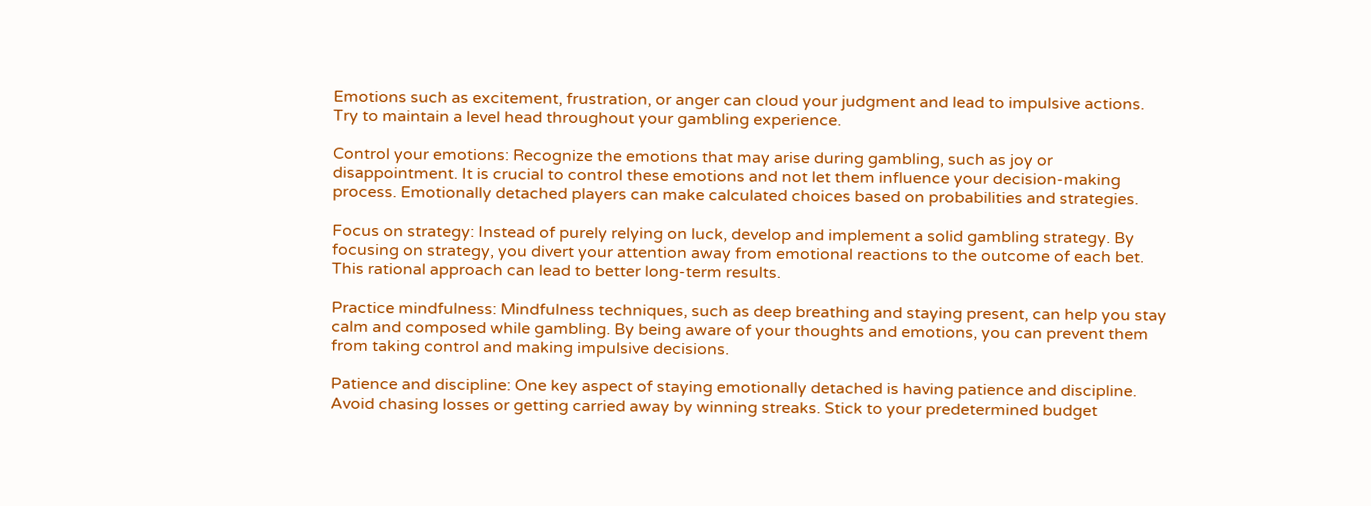Emotions such as excitement, frustration, or anger can cloud your judgment and lead to impulsive actions. Try to maintain a level head throughout your gambling experience.

Control your emotions: Recognize the emotions that may arise during gambling, such as joy or disappointment. It is crucial to control these emotions and not let them influence your decision-making process. Emotionally detached players can make calculated choices based on probabilities and strategies.

Focus on strategy: Instead of purely relying on luck, develop and implement a solid gambling strategy. By focusing on strategy, you divert your attention away from emotional reactions to the outcome of each bet. This rational approach can lead to better long-term results.

Practice mindfulness: Mindfulness techniques, such as deep breathing and staying present, can help you stay calm and composed while gambling. By being aware of your thoughts and emotions, you can prevent them from taking control and making impulsive decisions.

Patience and discipline: One key aspect of staying emotionally detached is having patience and discipline. Avoid chasing losses or getting carried away by winning streaks. Stick to your predetermined budget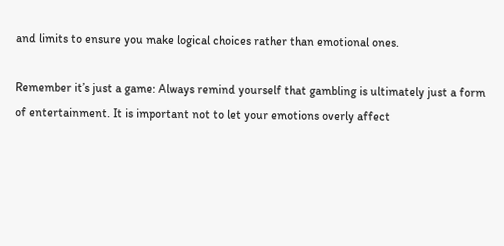and limits to ensure you make logical choices rather than emotional ones.

Remember it’s just a game: Always remind yourself that gambling is ultimately just a form of entertainment. It is important not to let your emotions overly affect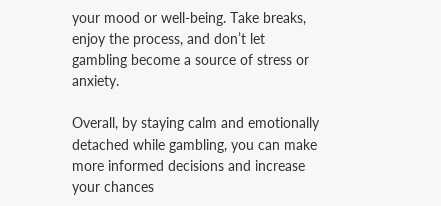your mood or well-being. Take breaks, enjoy the process, and don’t let gambling become a source of stress or anxiety.

Overall, by staying calm and emotionally detached while gambling, you can make more informed decisions and increase your chances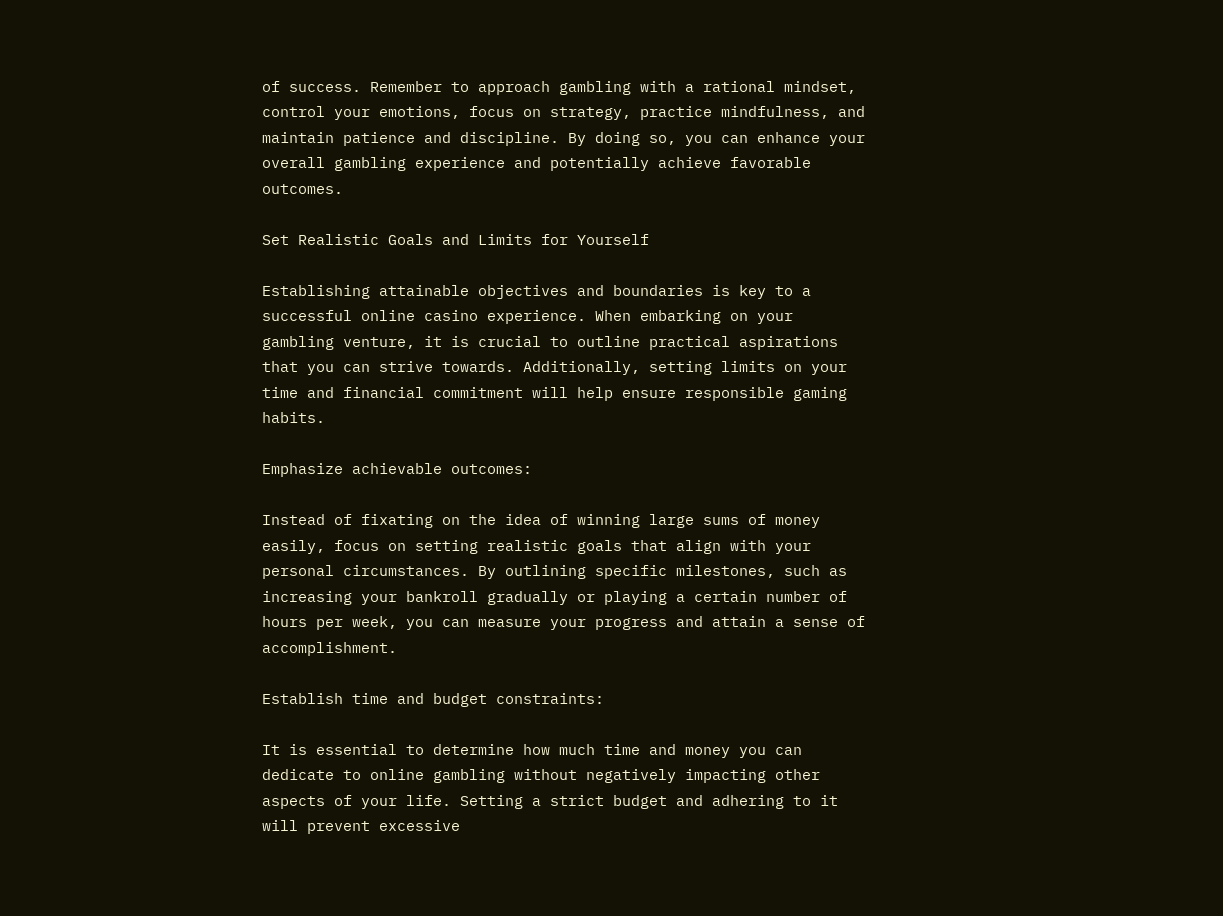of success. Remember to approach gambling with a rational mindset, control your emotions, focus on strategy, practice mindfulness, and maintain patience and discipline. By doing so, you can enhance your overall gambling experience and potentially achieve favorable outcomes.

Set Realistic Goals and Limits for Yourself

Establishing attainable objectives and boundaries is key to a successful online casino experience. When embarking on your gambling venture, it is crucial to outline practical aspirations that you can strive towards. Additionally, setting limits on your time and financial commitment will help ensure responsible gaming habits.

Emphasize achievable outcomes:

Instead of fixating on the idea of winning large sums of money easily, focus on setting realistic goals that align with your personal circumstances. By outlining specific milestones, such as increasing your bankroll gradually or playing a certain number of hours per week, you can measure your progress and attain a sense of accomplishment.

Establish time and budget constraints:

It is essential to determine how much time and money you can dedicate to online gambling without negatively impacting other aspects of your life. Setting a strict budget and adhering to it will prevent excessive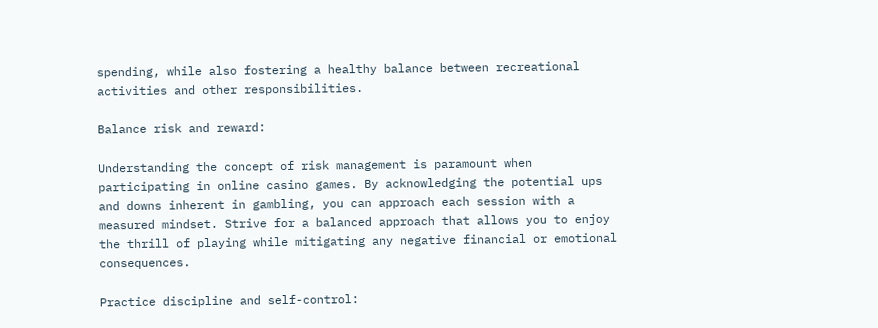spending, while also fostering a healthy balance between recreational activities and other responsibilities.

Balance risk and reward:

Understanding the concept of risk management is paramount when participating in online casino games. By acknowledging the potential ups and downs inherent in gambling, you can approach each session with a measured mindset. Strive for a balanced approach that allows you to enjoy the thrill of playing while mitigating any negative financial or emotional consequences.

Practice discipline and self-control: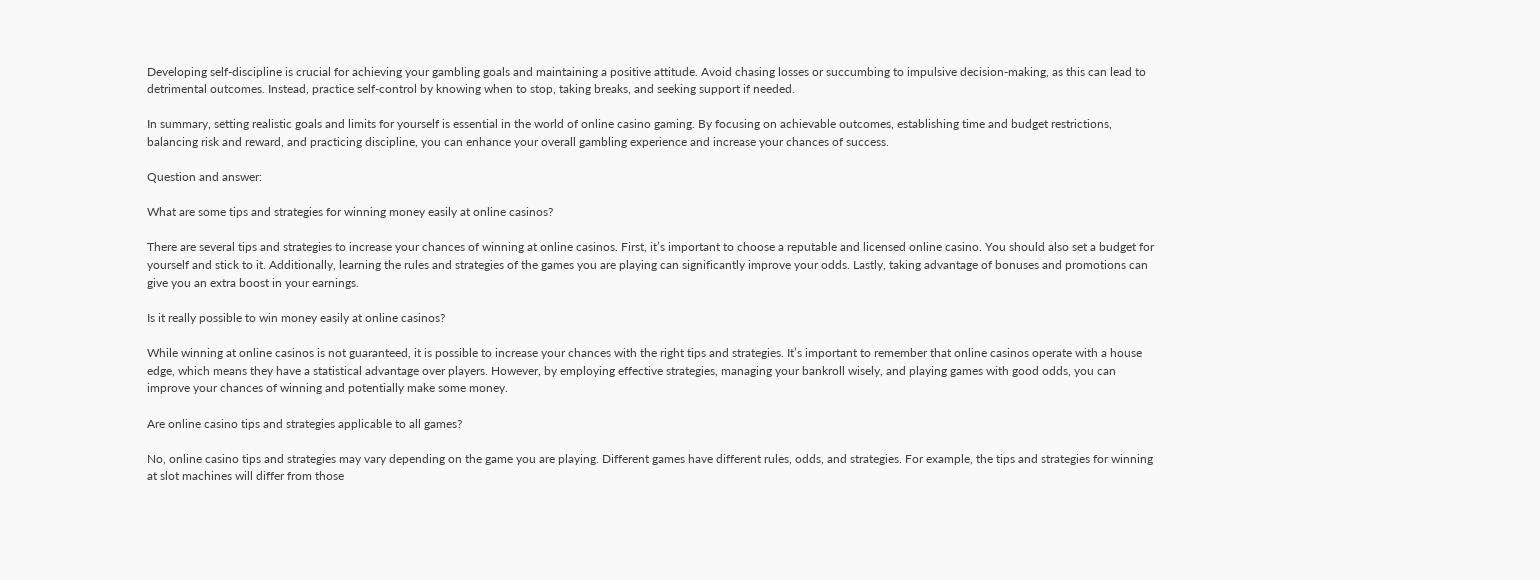Developing self-discipline is crucial for achieving your gambling goals and maintaining a positive attitude. Avoid chasing losses or succumbing to impulsive decision-making, as this can lead to detrimental outcomes. Instead, practice self-control by knowing when to stop, taking breaks, and seeking support if needed.

In summary, setting realistic goals and limits for yourself is essential in the world of online casino gaming. By focusing on achievable outcomes, establishing time and budget restrictions, balancing risk and reward, and practicing discipline, you can enhance your overall gambling experience and increase your chances of success.

Question and answer:

What are some tips and strategies for winning money easily at online casinos?

There are several tips and strategies to increase your chances of winning at online casinos. First, it’s important to choose a reputable and licensed online casino. You should also set a budget for yourself and stick to it. Additionally, learning the rules and strategies of the games you are playing can significantly improve your odds. Lastly, taking advantage of bonuses and promotions can give you an extra boost in your earnings.

Is it really possible to win money easily at online casinos?

While winning at online casinos is not guaranteed, it is possible to increase your chances with the right tips and strategies. It’s important to remember that online casinos operate with a house edge, which means they have a statistical advantage over players. However, by employing effective strategies, managing your bankroll wisely, and playing games with good odds, you can improve your chances of winning and potentially make some money.

Are online casino tips and strategies applicable to all games?

No, online casino tips and strategies may vary depending on the game you are playing. Different games have different rules, odds, and strategies. For example, the tips and strategies for winning at slot machines will differ from those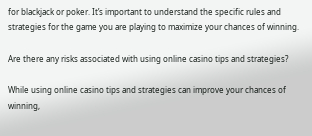for blackjack or poker. It’s important to understand the specific rules and strategies for the game you are playing to maximize your chances of winning.

Are there any risks associated with using online casino tips and strategies?

While using online casino tips and strategies can improve your chances of winning,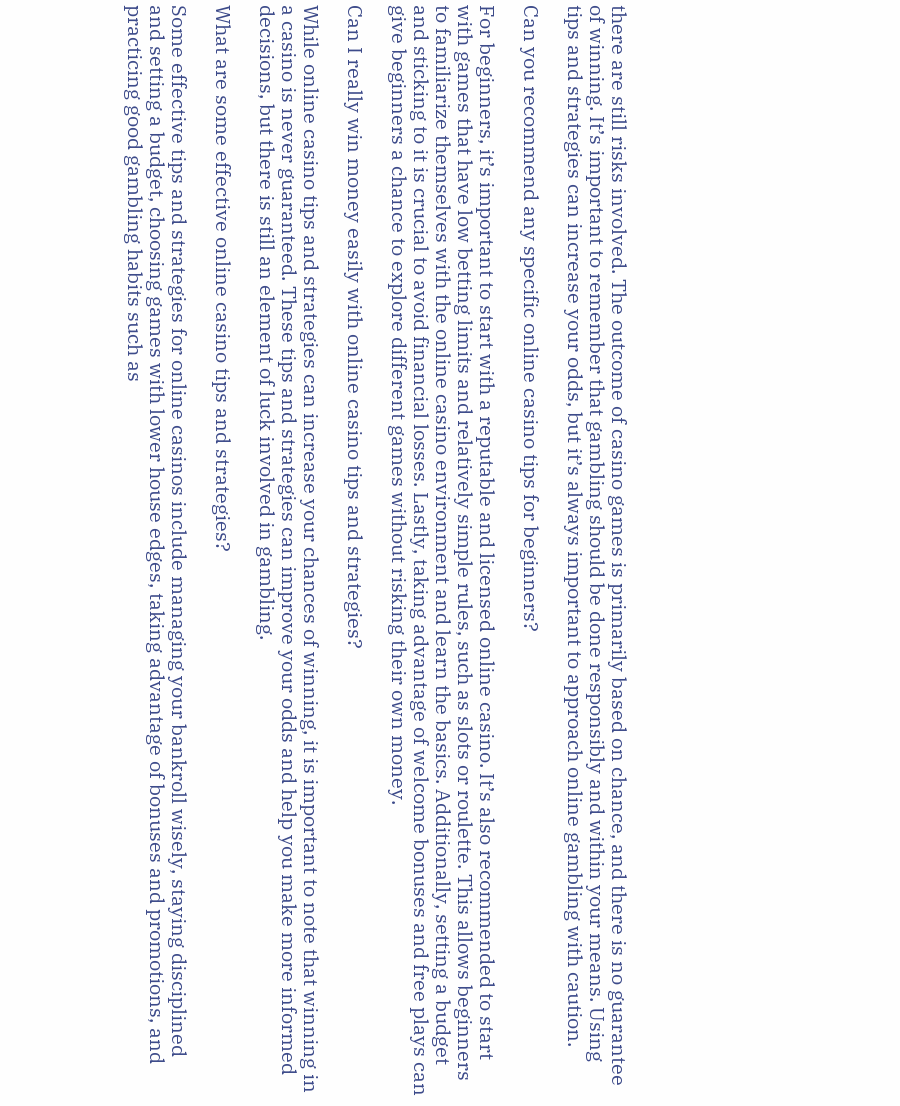there are still risks involved. The outcome of casino games is primarily based on chance, and there is no guarantee of winning. It’s important to remember that gambling should be done responsibly and within your means. Using tips and strategies can increase your odds, but it’s always important to approach online gambling with caution.

Can you recommend any specific online casino tips for beginners?

For beginners, it’s important to start with a reputable and licensed online casino. It’s also recommended to start with games that have low betting limits and relatively simple rules, such as slots or roulette. This allows beginners to familiarize themselves with the online casino environment and learn the basics. Additionally, setting a budget and sticking to it is crucial to avoid financial losses. Lastly, taking advantage of welcome bonuses and free plays can give beginners a chance to explore different games without risking their own money.

Can I really win money easily with online casino tips and strategies?

While online casino tips and strategies can increase your chances of winning, it is important to note that winning in a casino is never guaranteed. These tips and strategies can improve your odds and help you make more informed decisions, but there is still an element of luck involved in gambling.

What are some effective online casino tips and strategies?

Some effective tips and strategies for online casinos include managing your bankroll wisely, staying disciplined and setting a budget, choosing games with lower house edges, taking advantage of bonuses and promotions, and practicing good gambling habits such as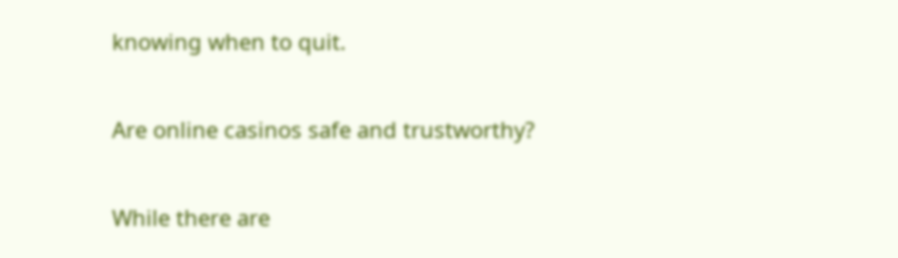knowing when to quit.

Are online casinos safe and trustworthy?

While there are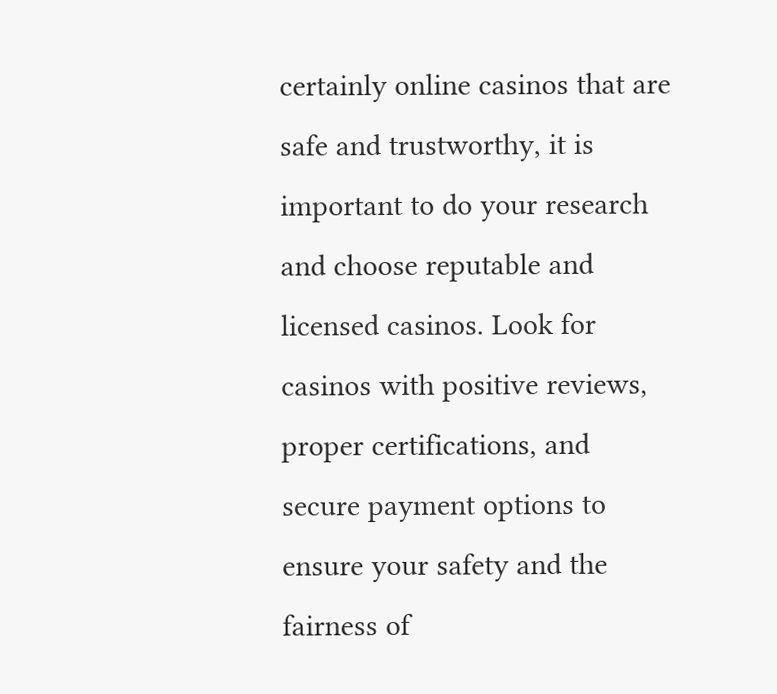certainly online casinos that are safe and trustworthy, it is important to do your research and choose reputable and licensed casinos. Look for casinos with positive reviews, proper certifications, and secure payment options to ensure your safety and the fairness of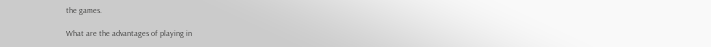the games.

What are the advantages of playing in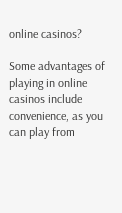online casinos?

Some advantages of playing in online casinos include convenience, as you can play from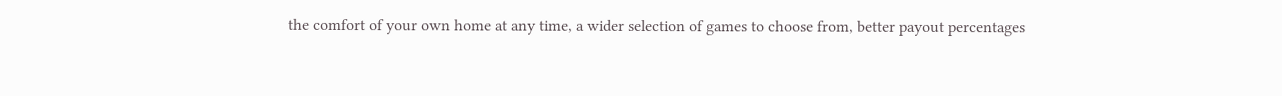the comfort of your own home at any time, a wider selection of games to choose from, better payout percentages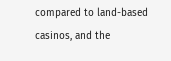compared to land-based casinos, and the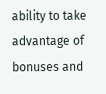ability to take advantage of bonuses and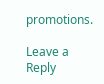promotions.

Leave a Reply